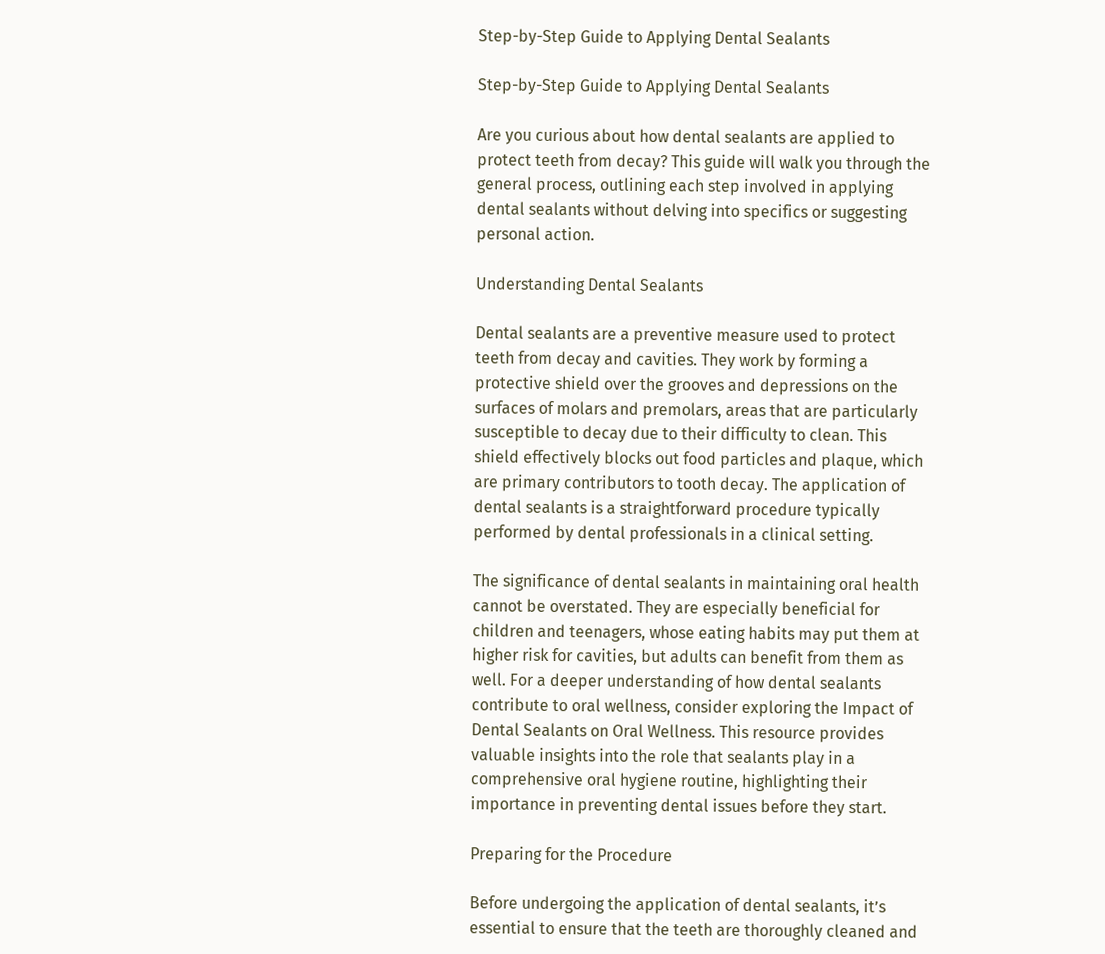Step-by-Step Guide to Applying Dental Sealants

Step-by-Step Guide to Applying Dental Sealants

Are you curious about how dental sealants are applied to protect teeth from decay? This guide will walk you through the general process, outlining each step involved in applying dental sealants without delving into specifics or suggesting personal action.

Understanding Dental Sealants

Dental sealants are a preventive measure used to protect teeth from decay and cavities. They work by forming a protective shield over the grooves and depressions on the surfaces of molars and premolars, areas that are particularly susceptible to decay due to their difficulty to clean. This shield effectively blocks out food particles and plaque, which are primary contributors to tooth decay. The application of dental sealants is a straightforward procedure typically performed by dental professionals in a clinical setting.

The significance of dental sealants in maintaining oral health cannot be overstated. They are especially beneficial for children and teenagers, whose eating habits may put them at higher risk for cavities, but adults can benefit from them as well. For a deeper understanding of how dental sealants contribute to oral wellness, consider exploring the Impact of Dental Sealants on Oral Wellness. This resource provides valuable insights into the role that sealants play in a comprehensive oral hygiene routine, highlighting their importance in preventing dental issues before they start.

Preparing for the Procedure

Before undergoing the application of dental sealants, it’s essential to ensure that the teeth are thoroughly cleaned and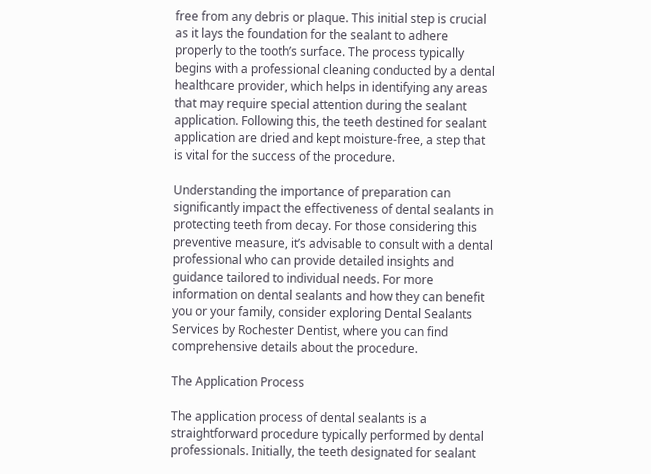free from any debris or plaque. This initial step is crucial as it lays the foundation for the sealant to adhere properly to the tooth’s surface. The process typically begins with a professional cleaning conducted by a dental healthcare provider, which helps in identifying any areas that may require special attention during the sealant application. Following this, the teeth destined for sealant application are dried and kept moisture-free, a step that is vital for the success of the procedure.

Understanding the importance of preparation can significantly impact the effectiveness of dental sealants in protecting teeth from decay. For those considering this preventive measure, it’s advisable to consult with a dental professional who can provide detailed insights and guidance tailored to individual needs. For more information on dental sealants and how they can benefit you or your family, consider exploring Dental Sealants Services by Rochester Dentist, where you can find comprehensive details about the procedure.

The Application Process

The application process of dental sealants is a straightforward procedure typically performed by dental professionals. Initially, the teeth designated for sealant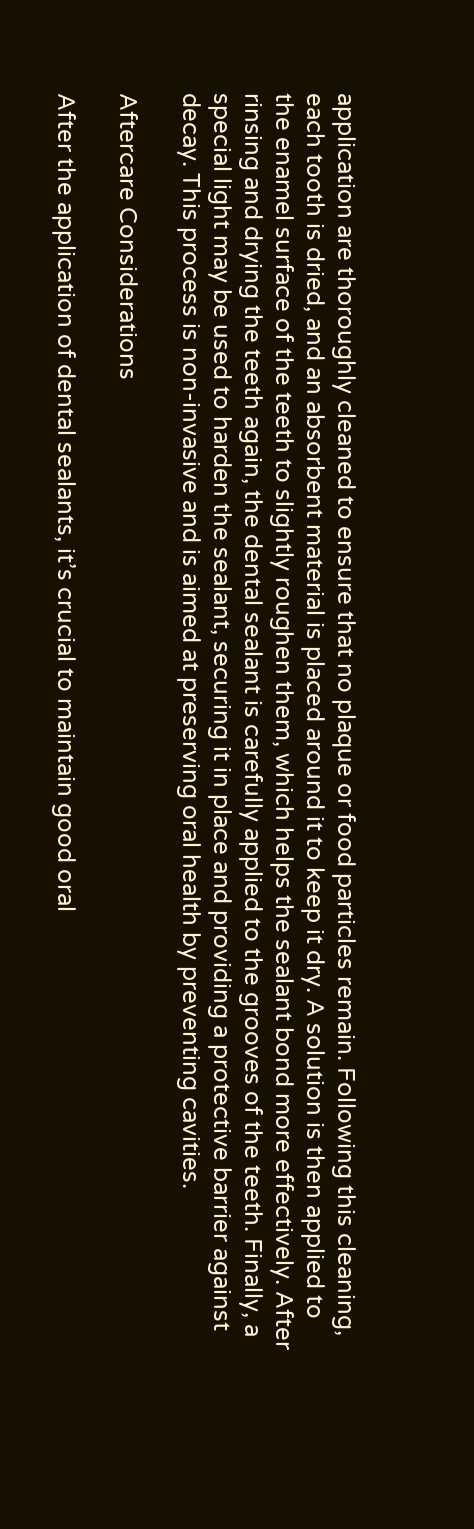application are thoroughly cleaned to ensure that no plaque or food particles remain. Following this cleaning, each tooth is dried, and an absorbent material is placed around it to keep it dry. A solution is then applied to the enamel surface of the teeth to slightly roughen them, which helps the sealant bond more effectively. After rinsing and drying the teeth again, the dental sealant is carefully applied to the grooves of the teeth. Finally, a special light may be used to harden the sealant, securing it in place and providing a protective barrier against decay. This process is non-invasive and is aimed at preserving oral health by preventing cavities.

Aftercare Considerations

After the application of dental sealants, it’s crucial to maintain good oral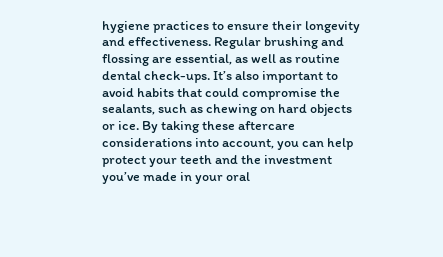hygiene practices to ensure their longevity and effectiveness. Regular brushing and flossing are essential, as well as routine dental check-ups. It’s also important to avoid habits that could compromise the sealants, such as chewing on hard objects or ice. By taking these aftercare considerations into account, you can help protect your teeth and the investment you’ve made in your oral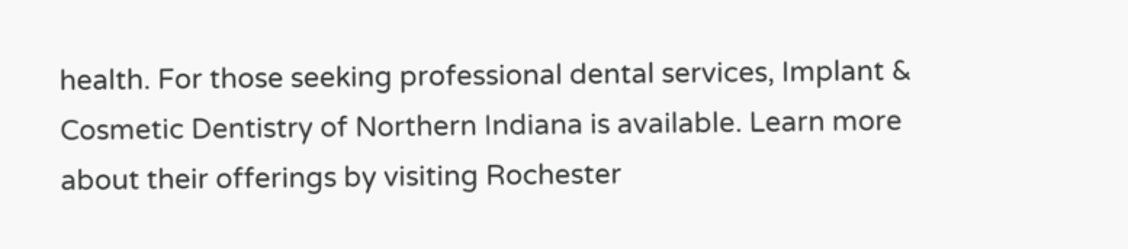health. For those seeking professional dental services, Implant & Cosmetic Dentistry of Northern Indiana is available. Learn more about their offerings by visiting Rochester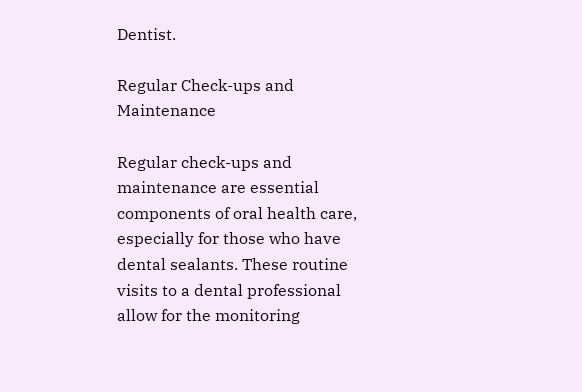Dentist.

Regular Check-ups and Maintenance

Regular check-ups and maintenance are essential components of oral health care, especially for those who have dental sealants. These routine visits to a dental professional allow for the monitoring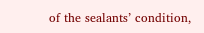of the sealants’ condition,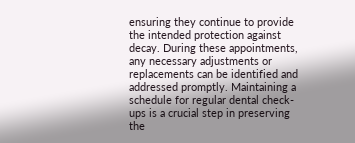ensuring they continue to provide the intended protection against decay. During these appointments, any necessary adjustments or replacements can be identified and addressed promptly. Maintaining a schedule for regular dental check-ups is a crucial step in preserving the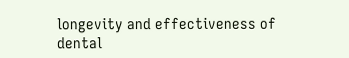longevity and effectiveness of dental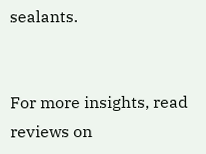sealants.


For more insights, read reviews on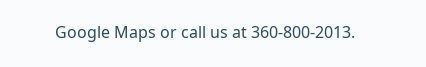Google Maps or call us at 360-800-2013.